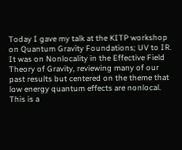Today I gave my talk at the KITP workshop on Quantum Gravity Foundations; UV to IR. It was on Nonlocality in the Effective Field Theory of Gravity, reviewing many of our past results but centered on the theme that low energy quantum effects are nonlocal. This is a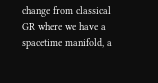change from classical GR where we have a spacetime manifold, a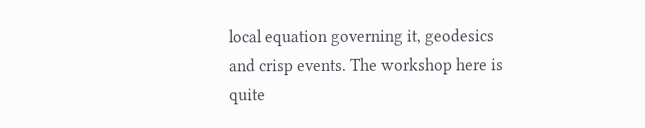local equation governing it, geodesics and crisp events. The workshop here is quite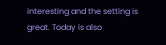interesting and the setting is great. Today is also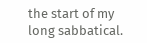the start of my long sabbatical.